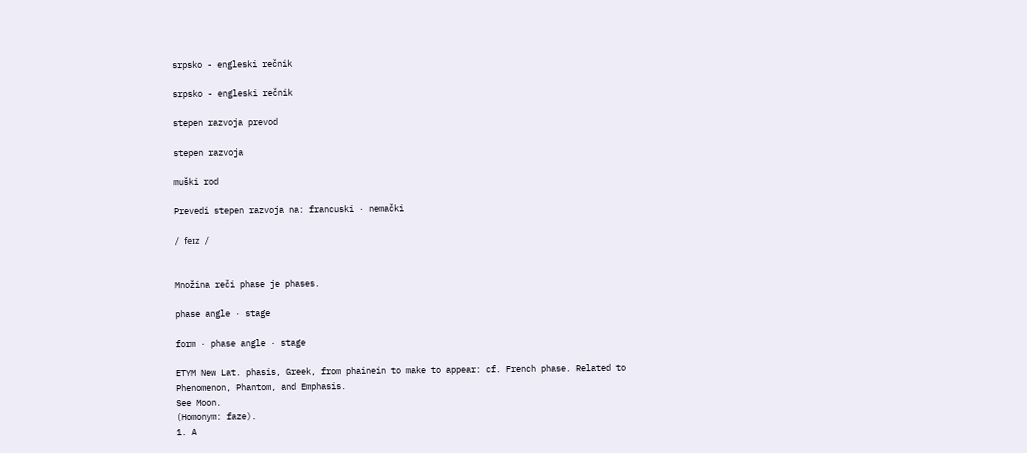srpsko - engleski rečnik

srpsko - engleski rečnik

stepen razvoja prevod

stepen razvoja

muški rod

Prevedi stepen razvoja na: francuski · nemački

/ feɪz /


Množina reči phase je phases.

phase angle · stage

form · phase angle · stage

ETYM New Lat. phasis, Greek, from phainein to make to appear: cf. French phase. Related to Phenomenon, Phantom, and Emphasis.
See Moon.
(Homonym: faze).
1. A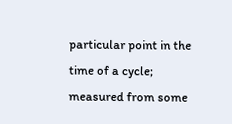particular point in the time of a cycle; measured from some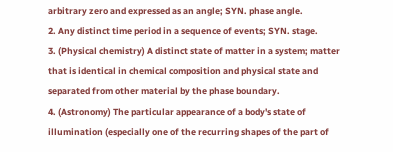arbitrary zero and expressed as an angle; SYN. phase angle.
2. Any distinct time period in a sequence of events; SYN. stage.
3. (Physical chemistry) A distinct state of matter in a system; matter that is identical in chemical composition and physical state and separated from other material by the phase boundary.
4. (Astronomy) The particular appearance of a body's state of illumination (especially one of the recurring shapes of the part of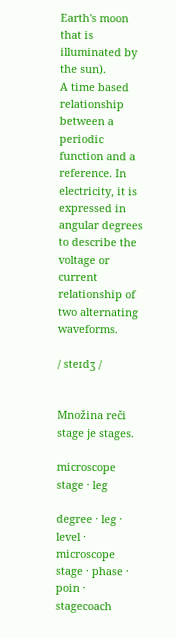Earth's moon that is illuminated by the sun).
A time based relationship between a periodic function and a reference. In electricity, it is expressed in angular degrees to describe the voltage or current relationship of two alternating waveforms.

/ steɪdʒ /


Množina reči stage je stages.

microscope stage · leg

degree · leg · level · microscope stage · phase · poin · stagecoach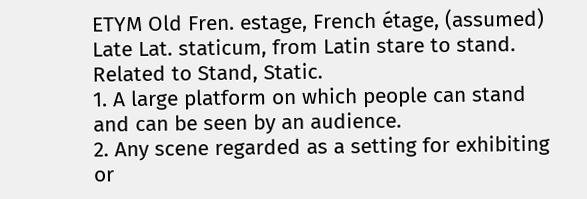ETYM Old Fren. estage, French étage, (assumed) Late Lat. staticum, from Latin stare to stand. Related to Stand, Static.
1. A large platform on which people can stand and can be seen by an audience.
2. Any scene regarded as a setting for exhibiting or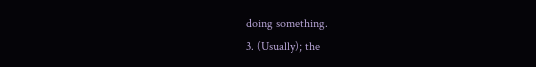doing something.
3. (Usually); the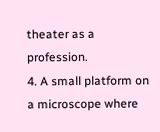theater as a profession.
4. A small platform on a microscope where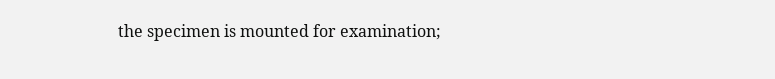the specimen is mounted for examination;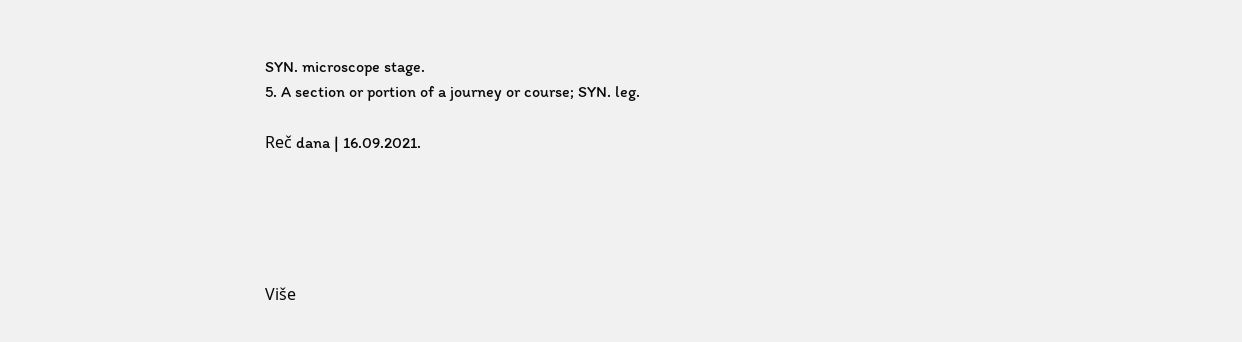SYN. microscope stage.
5. A section or portion of a journey or course; SYN. leg.

Reč dana | 16.09.2021.





Više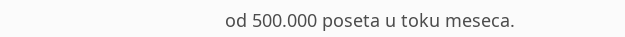od 500.000 poseta u toku meseca.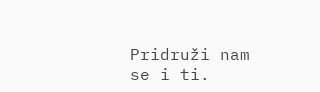Pridruži nam se i ti.